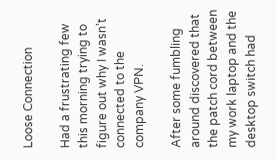Loose Connection

Had a frustrating few this morning trying to figure out why I wasn’t connected to the company VPN.

After some fumbling around discovered that the patch cord between my work laptop and the desktop switch had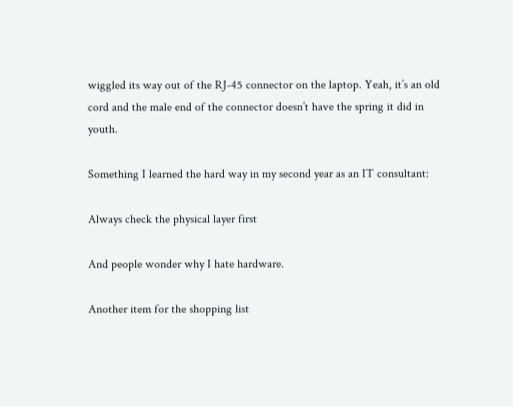wiggled its way out of the RJ-45 connector on the laptop. Yeah, it’s an old cord and the male end of the connector doesn’t have the spring it did in youth.

Something I learned the hard way in my second year as an IT consultant:

Always check the physical layer first

And people wonder why I hate hardware.

Another item for the shopping list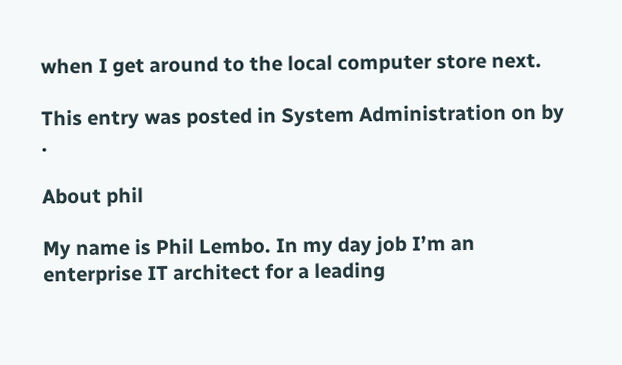when I get around to the local computer store next.

This entry was posted in System Administration on by .

About phil

My name is Phil Lembo. In my day job I’m an enterprise IT architect for a leading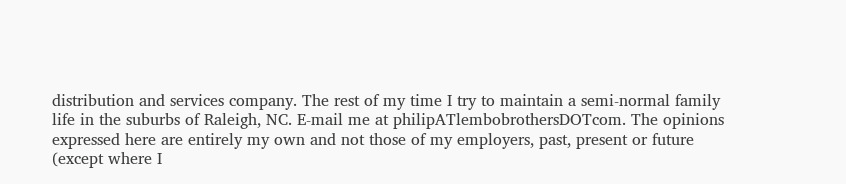distribution and services company. The rest of my time I try to maintain a semi-normal family life in the suburbs of Raleigh, NC. E-mail me at philipATlembobrothersDOTcom. The opinions expressed here are entirely my own and not those of my employers, past, present or future (except where I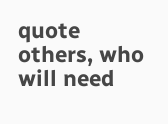quote others, who will need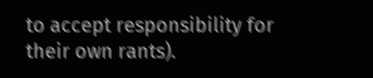to accept responsibility for their own rants).